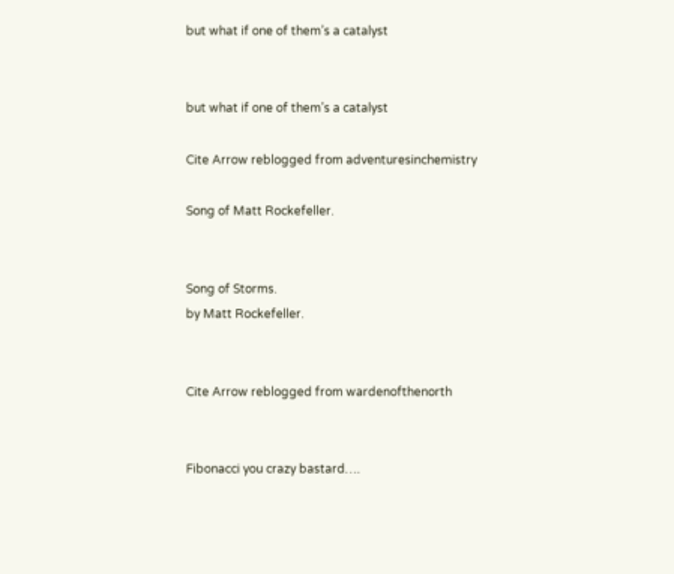but what if one of them’s a catalyst


but what if one of them’s a catalyst

Cite Arrow reblogged from adventuresinchemistry

Song of Matt Rockefeller.


Song of Storms.
by Matt Rockefeller.


Cite Arrow reblogged from wardenofthenorth


Fibonacci you crazy bastard….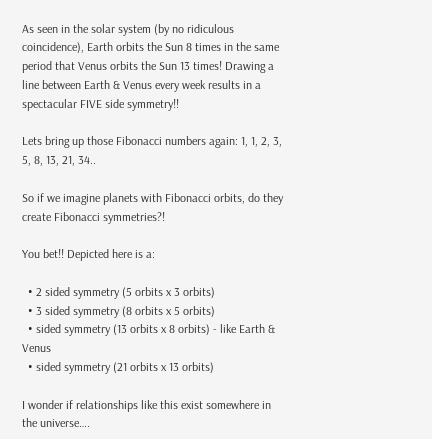As seen in the solar system (by no ridiculous coincidence), Earth orbits the Sun 8 times in the same period that Venus orbits the Sun 13 times! Drawing a line between Earth & Venus every week results in a spectacular FIVE side symmetry!!

Lets bring up those Fibonacci numbers again: 1, 1, 2, 3, 5, 8, 13, 21, 34..

So if we imagine planets with Fibonacci orbits, do they create Fibonacci symmetries?!

You bet!! Depicted here is a:

  • 2 sided symmetry (5 orbits x 3 orbits)
  • 3 sided symmetry (8 orbits x 5 orbits)
  • sided symmetry (13 orbits x 8 orbits) - like Earth & Venus
  • sided symmetry (21 orbits x 13 orbits)

I wonder if relationships like this exist somewhere in the universe….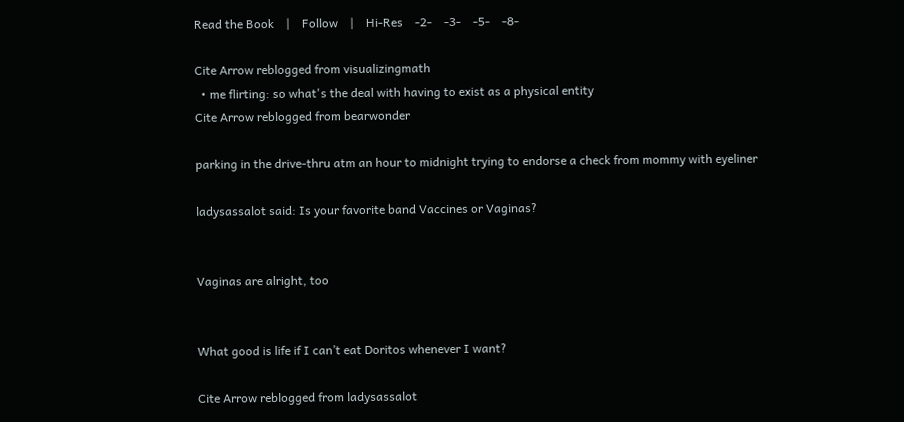Read the Book    |    Follow    |    Hi-Res    -2-    -3-    -5-    -8-

Cite Arrow reblogged from visualizingmath
  • me flirting: so what's the deal with having to exist as a physical entity
Cite Arrow reblogged from bearwonder

parking in the drive-thru atm an hour to midnight trying to endorse a check from mommy with eyeliner

ladysassalot said: Is your favorite band Vaccines or Vaginas?


Vaginas are alright, too


What good is life if I can’t eat Doritos whenever I want?

Cite Arrow reblogged from ladysassalot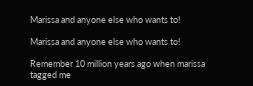Marissa and anyone else who wants to!

Marissa and anyone else who wants to!

Remember 10 million years ago when marissa tagged me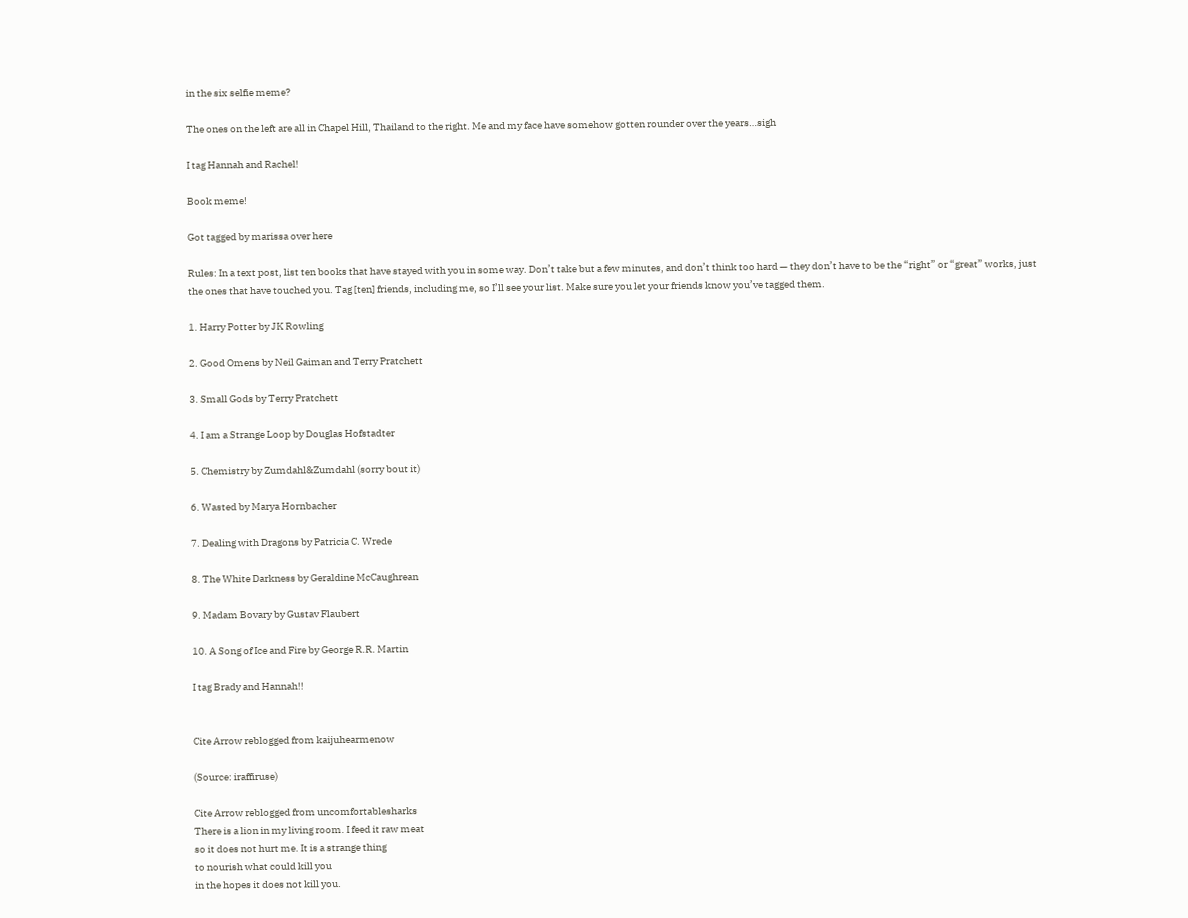in the six selfie meme?

The ones on the left are all in Chapel Hill, Thailand to the right. Me and my face have somehow gotten rounder over the years…sigh

I tag Hannah and Rachel!

Book meme!

Got tagged by marissa over here

Rules: In a text post, list ten books that have stayed with you in some way. Don’t take but a few minutes, and don’t think too hard — they don’t have to be the “right” or “great” works, just the ones that have touched you. Tag [ten] friends, including me, so I’ll see your list. Make sure you let your friends know you’ve tagged them.

1. Harry Potter by JK Rowling

2. Good Omens by Neil Gaiman and Terry Pratchett

3. Small Gods by Terry Pratchett

4. I am a Strange Loop by Douglas Hofstadter

5. Chemistry by Zumdahl&Zumdahl (sorry bout it)

6. Wasted by Marya Hornbacher

7. Dealing with Dragons by Patricia C. Wrede

8. The White Darkness by Geraldine McCaughrean

9. Madam Bovary by Gustav Flaubert

10. A Song of Ice and Fire by George R.R. Martin

I tag Brady and Hannah!!


Cite Arrow reblogged from kaijuhearmenow

(Source: iraffiruse)

Cite Arrow reblogged from uncomfortablesharks
There is a lion in my living room. I feed it raw meat
so it does not hurt me. It is a strange thing
to nourish what could kill you
in the hopes it does not kill you.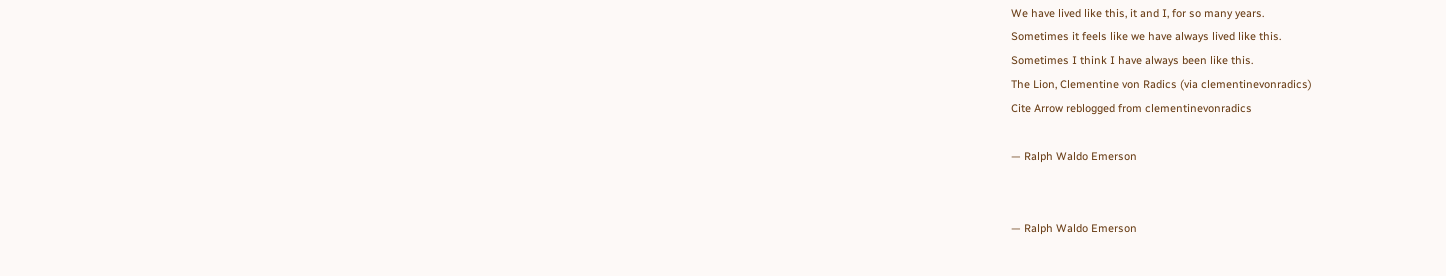We have lived like this, it and I, for so many years.
Sometimes it feels like we have always lived like this.
Sometimes I think I have always been like this.
The Lion, Clementine von Radics (via clementinevonradics)
Cite Arrow reblogged from clementinevonradics

— Ralph Waldo Emerson


— Ralph Waldo Emerson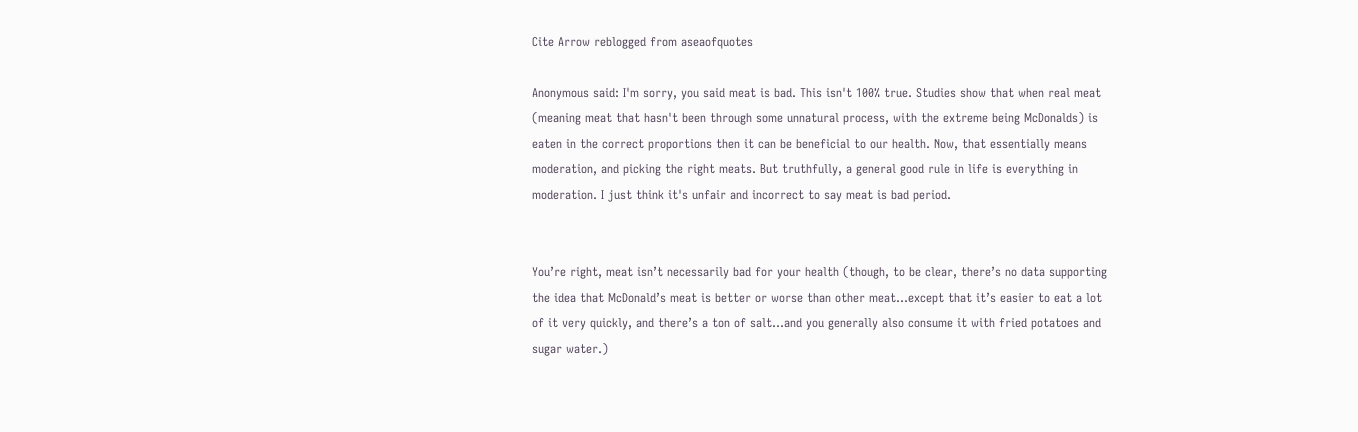Cite Arrow reblogged from aseaofquotes

Anonymous said: I'm sorry, you said meat is bad. This isn't 100% true. Studies show that when real meat (meaning meat that hasn't been through some unnatural process, with the extreme being McDonalds) is eaten in the correct proportions then it can be beneficial to our health. Now, that essentially means moderation, and picking the right meats. But truthfully, a general good rule in life is everything in moderation. I just think it's unfair and incorrect to say meat is bad period.


You’re right, meat isn’t necessarily bad for your health (though, to be clear, there’s no data supporting the idea that McDonald’s meat is better or worse than other meat…except that it’s easier to eat a lot of it very quickly, and there’s a ton of salt…and you generally also consume it with fried potatoes and sugar water.)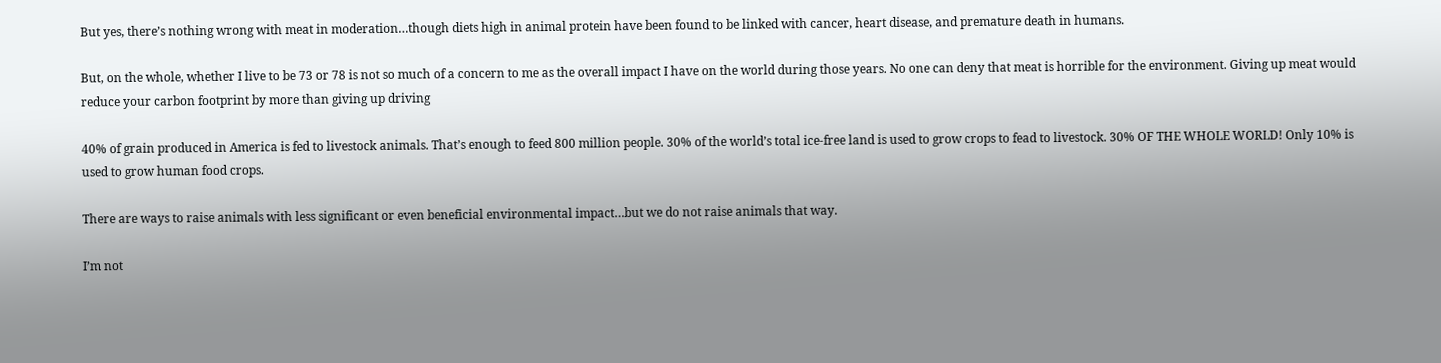But yes, there’s nothing wrong with meat in moderation…though diets high in animal protein have been found to be linked with cancer, heart disease, and premature death in humans.

But, on the whole, whether I live to be 73 or 78 is not so much of a concern to me as the overall impact I have on the world during those years. No one can deny that meat is horrible for the environment. Giving up meat would reduce your carbon footprint by more than giving up driving

40% of grain produced in America is fed to livestock animals. That’s enough to feed 800 million people. 30% of the world’s total ice-free land is used to grow crops to fead to livestock. 30% OF THE WHOLE WORLD! Only 10% is used to grow human food crops.

There are ways to raise animals with less significant or even beneficial environmental impact…but we do not raise animals that way.

I’m not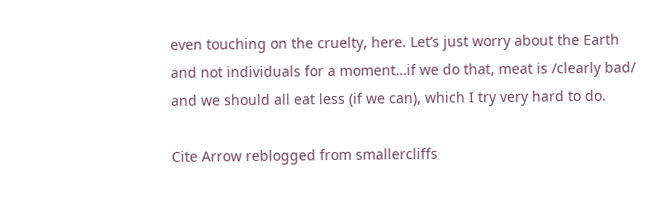even touching on the cruelty, here. Let’s just worry about the Earth and not individuals for a moment…if we do that, meat is /clearly bad/ and we should all eat less (if we can), which I try very hard to do.

Cite Arrow reblogged from smallercliffs